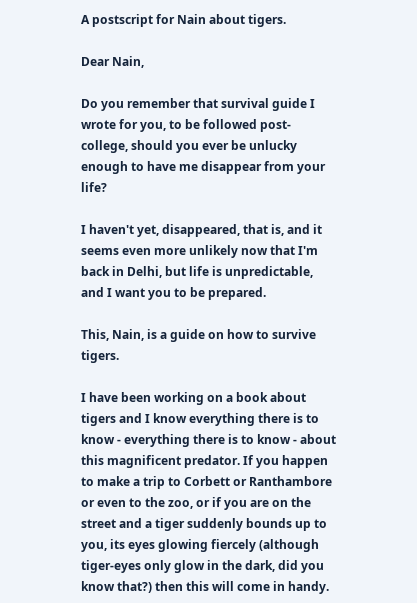A postscript for Nain about tigers.

Dear Nain,

Do you remember that survival guide I wrote for you, to be followed post-college, should you ever be unlucky enough to have me disappear from your life?

I haven't yet, disappeared, that is, and it seems even more unlikely now that I'm back in Delhi, but life is unpredictable, and I want you to be prepared.

This, Nain, is a guide on how to survive tigers.

I have been working on a book about tigers and I know everything there is to know - everything there is to know - about this magnificent predator. If you happen to make a trip to Corbett or Ranthambore or even to the zoo, or if you are on the street and a tiger suddenly bounds up to you, its eyes glowing fiercely (although tiger-eyes only glow in the dark, did you know that?) then this will come in handy.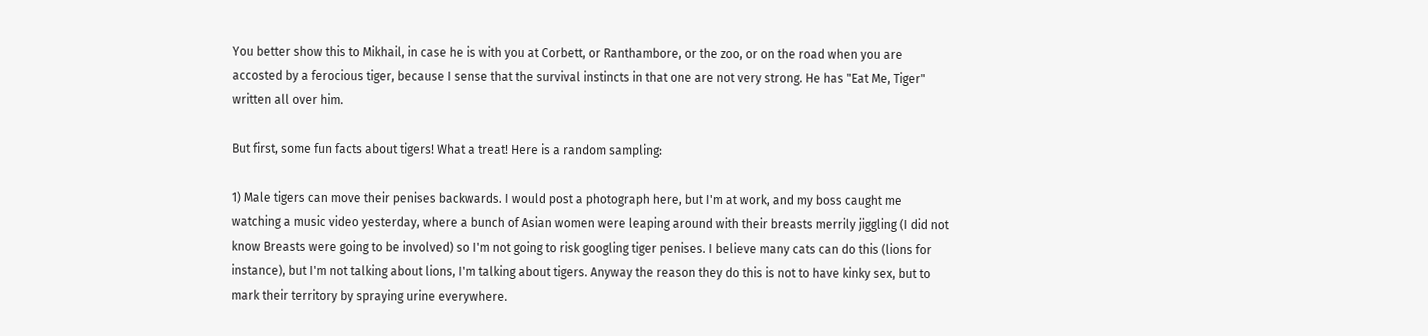You better show this to Mikhail, in case he is with you at Corbett, or Ranthambore, or the zoo, or on the road when you are accosted by a ferocious tiger, because I sense that the survival instincts in that one are not very strong. He has "Eat Me, Tiger" written all over him.

But first, some fun facts about tigers! What a treat! Here is a random sampling:

1) Male tigers can move their penises backwards. I would post a photograph here, but I'm at work, and my boss caught me watching a music video yesterday, where a bunch of Asian women were leaping around with their breasts merrily jiggling (I did not know Breasts were going to be involved) so I'm not going to risk googling tiger penises. I believe many cats can do this (lions for instance), but I'm not talking about lions, I'm talking about tigers. Anyway the reason they do this is not to have kinky sex, but to mark their territory by spraying urine everywhere.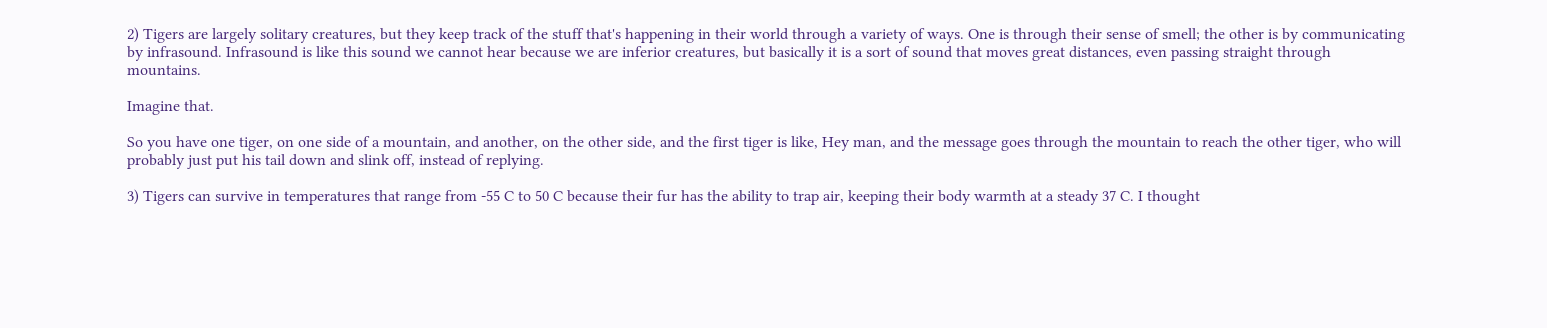2) Tigers are largely solitary creatures, but they keep track of the stuff that's happening in their world through a variety of ways. One is through their sense of smell; the other is by communicating by infrasound. Infrasound is like this sound we cannot hear because we are inferior creatures, but basically it is a sort of sound that moves great distances, even passing straight through mountains.

Imagine that.

So you have one tiger, on one side of a mountain, and another, on the other side, and the first tiger is like, Hey man, and the message goes through the mountain to reach the other tiger, who will probably just put his tail down and slink off, instead of replying.

3) Tigers can survive in temperatures that range from -55 C to 50 C because their fur has the ability to trap air, keeping their body warmth at a steady 37 C. I thought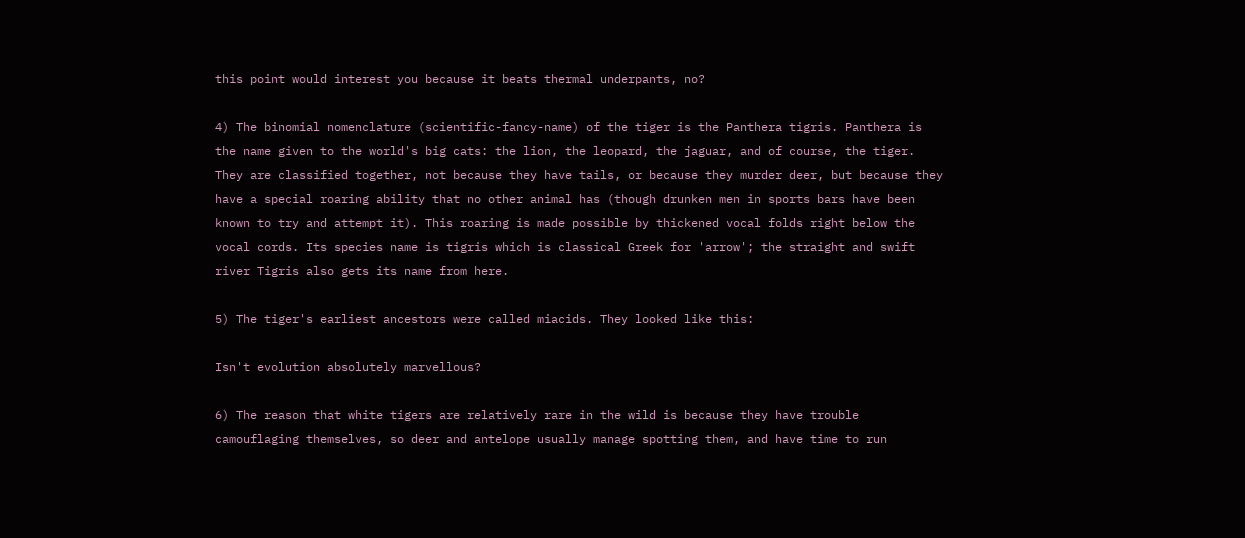this point would interest you because it beats thermal underpants, no?

4) The binomial nomenclature (scientific-fancy-name) of the tiger is the Panthera tigris. Panthera is the name given to the world's big cats: the lion, the leopard, the jaguar, and of course, the tiger. They are classified together, not because they have tails, or because they murder deer, but because they have a special roaring ability that no other animal has (though drunken men in sports bars have been known to try and attempt it). This roaring is made possible by thickened vocal folds right below the vocal cords. Its species name is tigris which is classical Greek for 'arrow'; the straight and swift river Tigris also gets its name from here.

5) The tiger's earliest ancestors were called miacids. They looked like this:

Isn't evolution absolutely marvellous?

6) The reason that white tigers are relatively rare in the wild is because they have trouble camouflaging themselves, so deer and antelope usually manage spotting them, and have time to run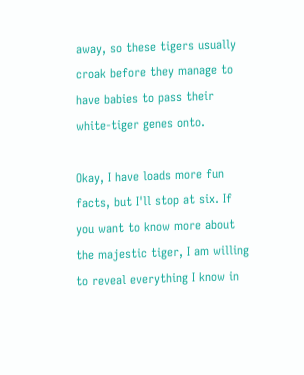away, so these tigers usually croak before they manage to have babies to pass their white-tiger genes onto.

Okay, I have loads more fun facts, but I'll stop at six. If you want to know more about the majestic tiger, I am willing to reveal everything I know in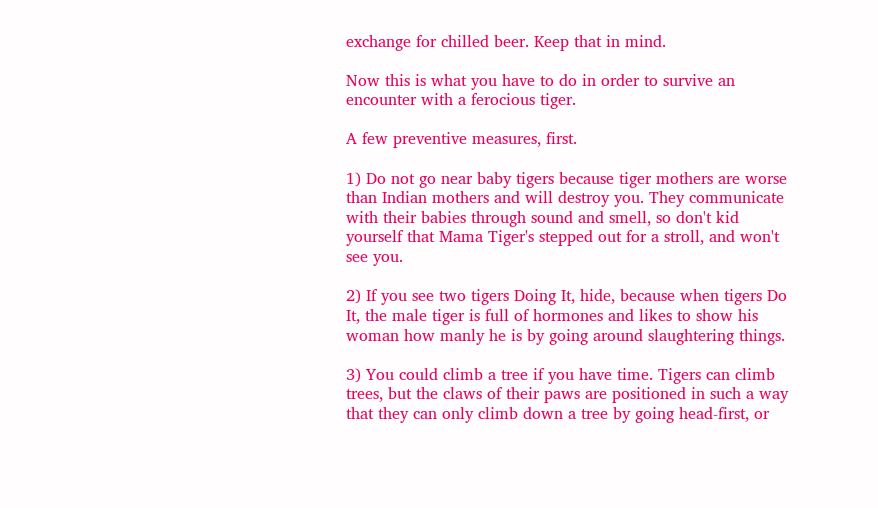exchange for chilled beer. Keep that in mind.

Now this is what you have to do in order to survive an encounter with a ferocious tiger.

A few preventive measures, first.

1) Do not go near baby tigers because tiger mothers are worse than Indian mothers and will destroy you. They communicate with their babies through sound and smell, so don't kid yourself that Mama Tiger's stepped out for a stroll, and won't see you.

2) If you see two tigers Doing It, hide, because when tigers Do It, the male tiger is full of hormones and likes to show his woman how manly he is by going around slaughtering things.

3) You could climb a tree if you have time. Tigers can climb trees, but the claws of their paws are positioned in such a way that they can only climb down a tree by going head-first, or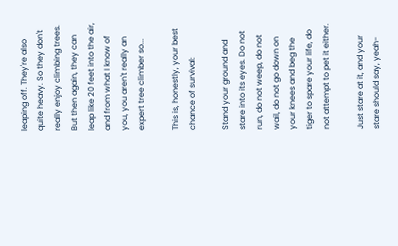leaping off. They're also quite heavy. So they don't really enjoy climbing trees. But then again, they can leap like 20 feet into the air, and from what I know of you, you aren't really an expert tree climber so...

This is, honestly, your best chance of survival:

Stand your ground and stare into its eyes. Do not run, do not weep, do not wail, do not go down on your knees and beg the tiger to spare your life, do not attempt to pet it either.

Just stare at it, and your stare should say, yeah-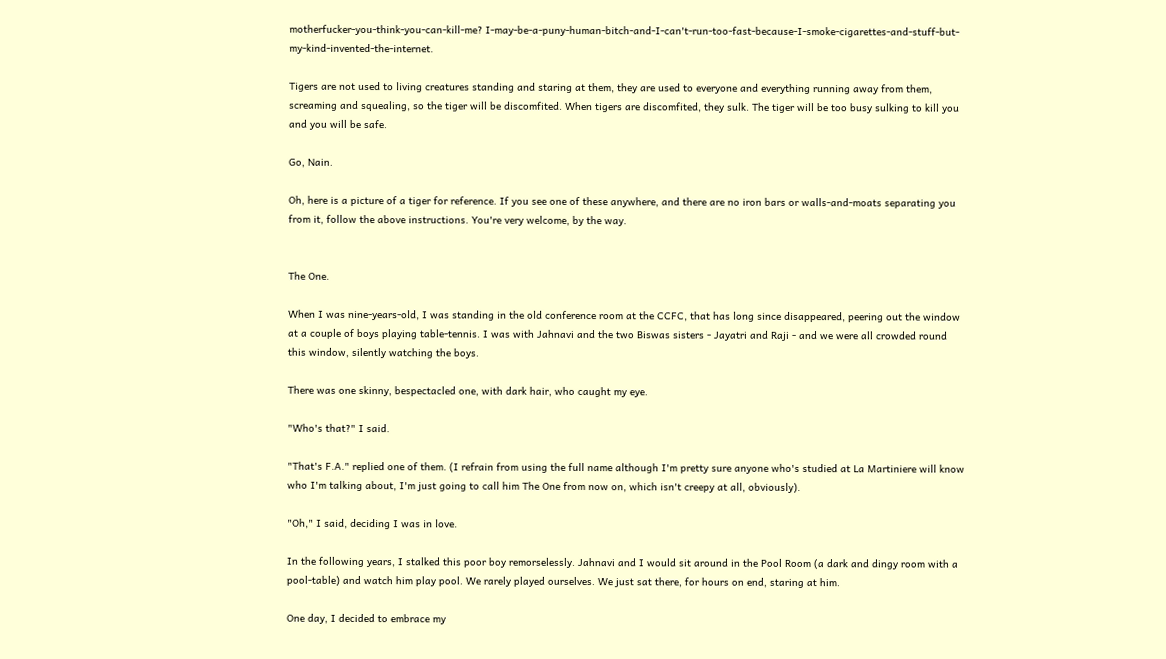motherfucker-you-think-you-can-kill-me? I-may-be-a-puny-human-bitch-and-I-can't-run-too-fast-because-I-smoke-cigarettes-and-stuff-but-my-kind-invented-the-internet.

Tigers are not used to living creatures standing and staring at them, they are used to everyone and everything running away from them, screaming and squealing, so the tiger will be discomfited. When tigers are discomfited, they sulk. The tiger will be too busy sulking to kill you and you will be safe.

Go, Nain.

Oh, here is a picture of a tiger for reference. If you see one of these anywhere, and there are no iron bars or walls-and-moats separating you from it, follow the above instructions. You're very welcome, by the way.


The One.

When I was nine-years-old, I was standing in the old conference room at the CCFC, that has long since disappeared, peering out the window at a couple of boys playing table-tennis. I was with Jahnavi and the two Biswas sisters - Jayatri and Raji - and we were all crowded round this window, silently watching the boys.

There was one skinny, bespectacled one, with dark hair, who caught my eye.

"Who's that?" I said.

"That's F.A." replied one of them. (I refrain from using the full name although I'm pretty sure anyone who's studied at La Martiniere will know who I'm talking about, I'm just going to call him The One from now on, which isn't creepy at all, obviously).

"Oh," I said, deciding I was in love.

In the following years, I stalked this poor boy remorselessly. Jahnavi and I would sit around in the Pool Room (a dark and dingy room with a pool-table) and watch him play pool. We rarely played ourselves. We just sat there, for hours on end, staring at him.

One day, I decided to embrace my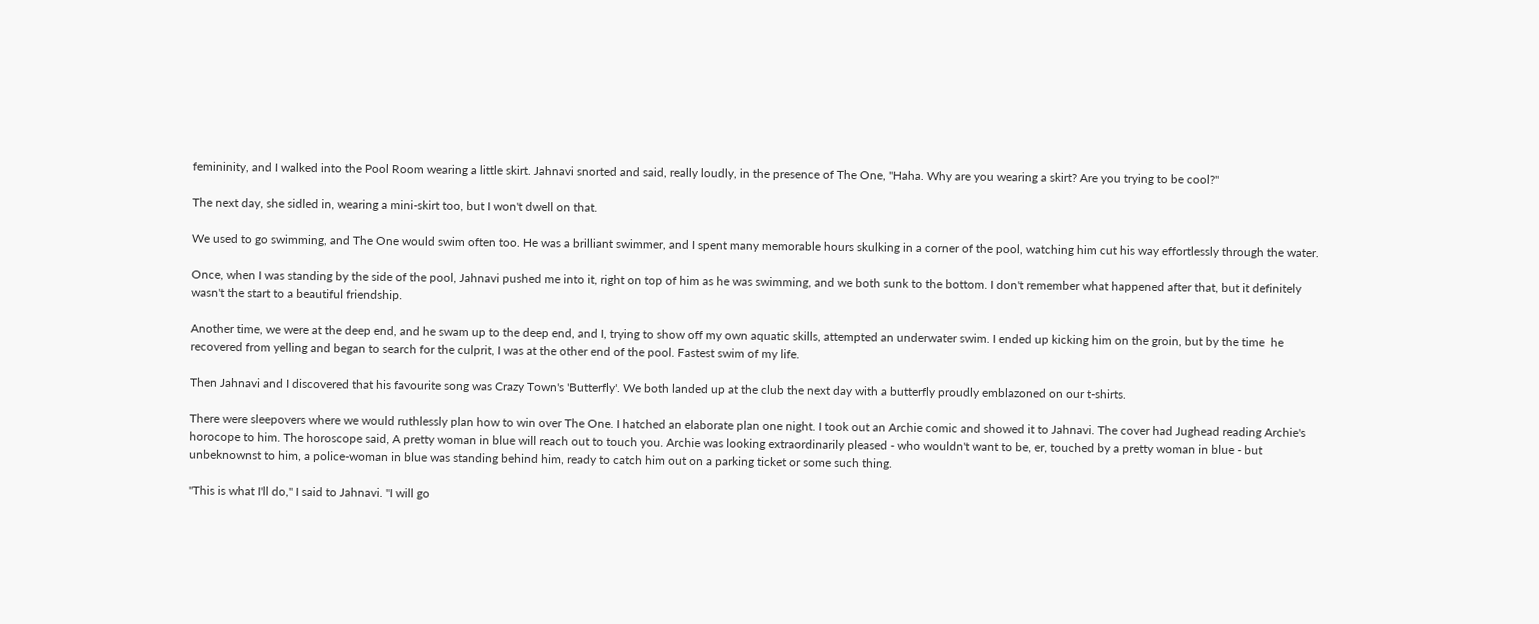femininity, and I walked into the Pool Room wearing a little skirt. Jahnavi snorted and said, really loudly, in the presence of The One, "Haha. Why are you wearing a skirt? Are you trying to be cool?"

The next day, she sidled in, wearing a mini-skirt too, but I won't dwell on that.

We used to go swimming, and The One would swim often too. He was a brilliant swimmer, and I spent many memorable hours skulking in a corner of the pool, watching him cut his way effortlessly through the water.

Once, when I was standing by the side of the pool, Jahnavi pushed me into it, right on top of him as he was swimming, and we both sunk to the bottom. I don't remember what happened after that, but it definitely wasn't the start to a beautiful friendship.

Another time, we were at the deep end, and he swam up to the deep end, and I, trying to show off my own aquatic skills, attempted an underwater swim. I ended up kicking him on the groin, but by the time  he recovered from yelling and began to search for the culprit, I was at the other end of the pool. Fastest swim of my life.

Then Jahnavi and I discovered that his favourite song was Crazy Town's 'Butterfly'. We both landed up at the club the next day with a butterfly proudly emblazoned on our t-shirts.

There were sleepovers where we would ruthlessly plan how to win over The One. I hatched an elaborate plan one night. I took out an Archie comic and showed it to Jahnavi. The cover had Jughead reading Archie's horocope to him. The horoscope said, A pretty woman in blue will reach out to touch you. Archie was looking extraordinarily pleased - who wouldn't want to be, er, touched by a pretty woman in blue - but unbeknownst to him, a police-woman in blue was standing behind him, ready to catch him out on a parking ticket or some such thing.

"This is what I'll do," I said to Jahnavi. "I will go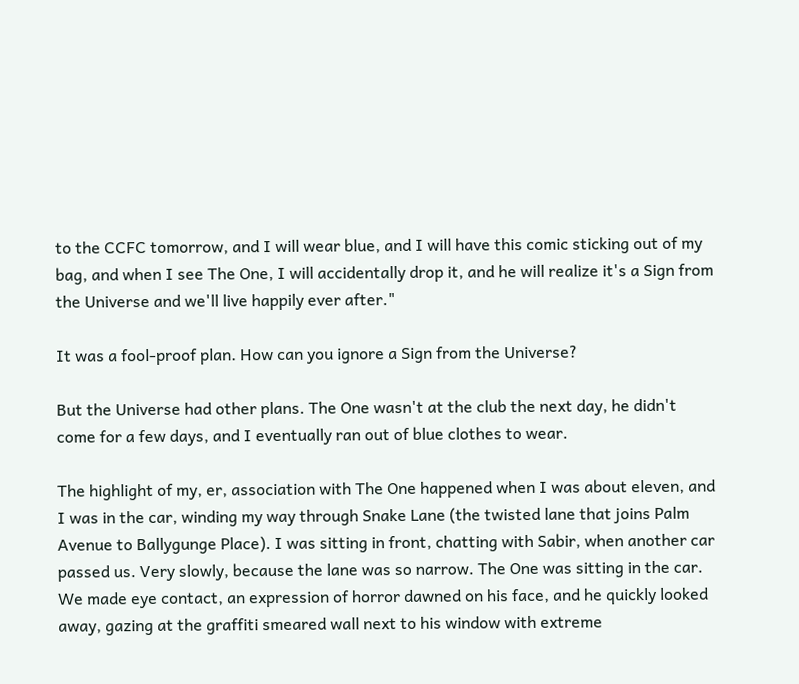to the CCFC tomorrow, and I will wear blue, and I will have this comic sticking out of my bag, and when I see The One, I will accidentally drop it, and he will realize it's a Sign from the Universe and we'll live happily ever after."

It was a fool-proof plan. How can you ignore a Sign from the Universe?

But the Universe had other plans. The One wasn't at the club the next day, he didn't come for a few days, and I eventually ran out of blue clothes to wear.

The highlight of my, er, association with The One happened when I was about eleven, and I was in the car, winding my way through Snake Lane (the twisted lane that joins Palm Avenue to Ballygunge Place). I was sitting in front, chatting with Sabir, when another car passed us. Very slowly, because the lane was so narrow. The One was sitting in the car. We made eye contact, an expression of horror dawned on his face, and he quickly looked away, gazing at the graffiti smeared wall next to his window with extreme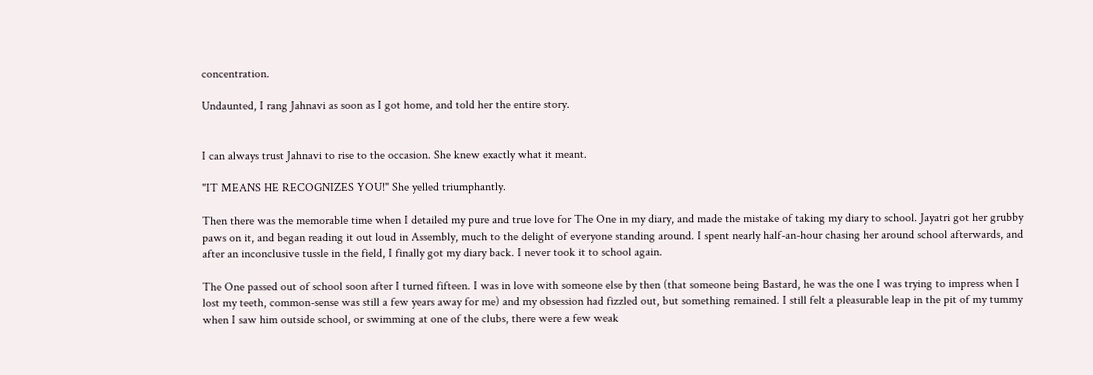concentration.

Undaunted, I rang Jahnavi as soon as I got home, and told her the entire story.


I can always trust Jahnavi to rise to the occasion. She knew exactly what it meant.

"IT MEANS HE RECOGNIZES YOU!" She yelled triumphantly.

Then there was the memorable time when I detailed my pure and true love for The One in my diary, and made the mistake of taking my diary to school. Jayatri got her grubby paws on it, and began reading it out loud in Assembly, much to the delight of everyone standing around. I spent nearly half-an-hour chasing her around school afterwards, and after an inconclusive tussle in the field, I finally got my diary back. I never took it to school again.

The One passed out of school soon after I turned fifteen. I was in love with someone else by then (that someone being Bastard, he was the one I was trying to impress when I lost my teeth, common-sense was still a few years away for me) and my obsession had fizzled out, but something remained. I still felt a pleasurable leap in the pit of my tummy when I saw him outside school, or swimming at one of the clubs, there were a few weak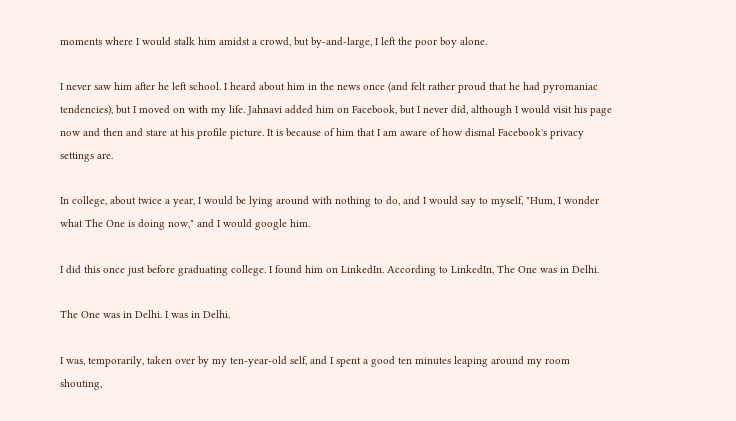moments where I would stalk him amidst a crowd, but by-and-large, I left the poor boy alone.

I never saw him after he left school. I heard about him in the news once (and felt rather proud that he had pyromaniac tendencies), but I moved on with my life. Jahnavi added him on Facebook, but I never did, although I would visit his page now and then and stare at his profile picture. It is because of him that I am aware of how dismal Facebook's privacy settings are.

In college, about twice a year, I would be lying around with nothing to do, and I would say to myself, "Hum, I wonder what The One is doing now," and I would google him.

I did this once just before graduating college. I found him on LinkedIn. According to LinkedIn, The One was in Delhi.

The One was in Delhi. I was in Delhi.

I was, temporarily, taken over by my ten-year-old self, and I spent a good ten minutes leaping around my room shouting,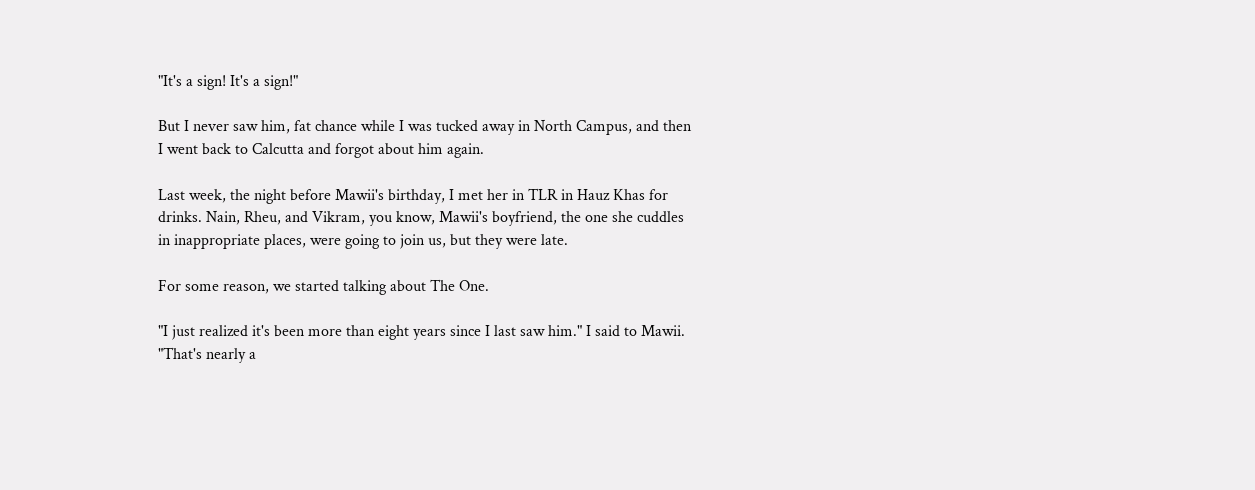"It's a sign! It's a sign!"

But I never saw him, fat chance while I was tucked away in North Campus, and then I went back to Calcutta and forgot about him again.

Last week, the night before Mawii's birthday, I met her in TLR in Hauz Khas for drinks. Nain, Rheu, and Vikram, you know, Mawii's boyfriend, the one she cuddles in inappropriate places, were going to join us, but they were late.

For some reason, we started talking about The One.

"I just realized it's been more than eight years since I last saw him." I said to Mawii. "That's nearly a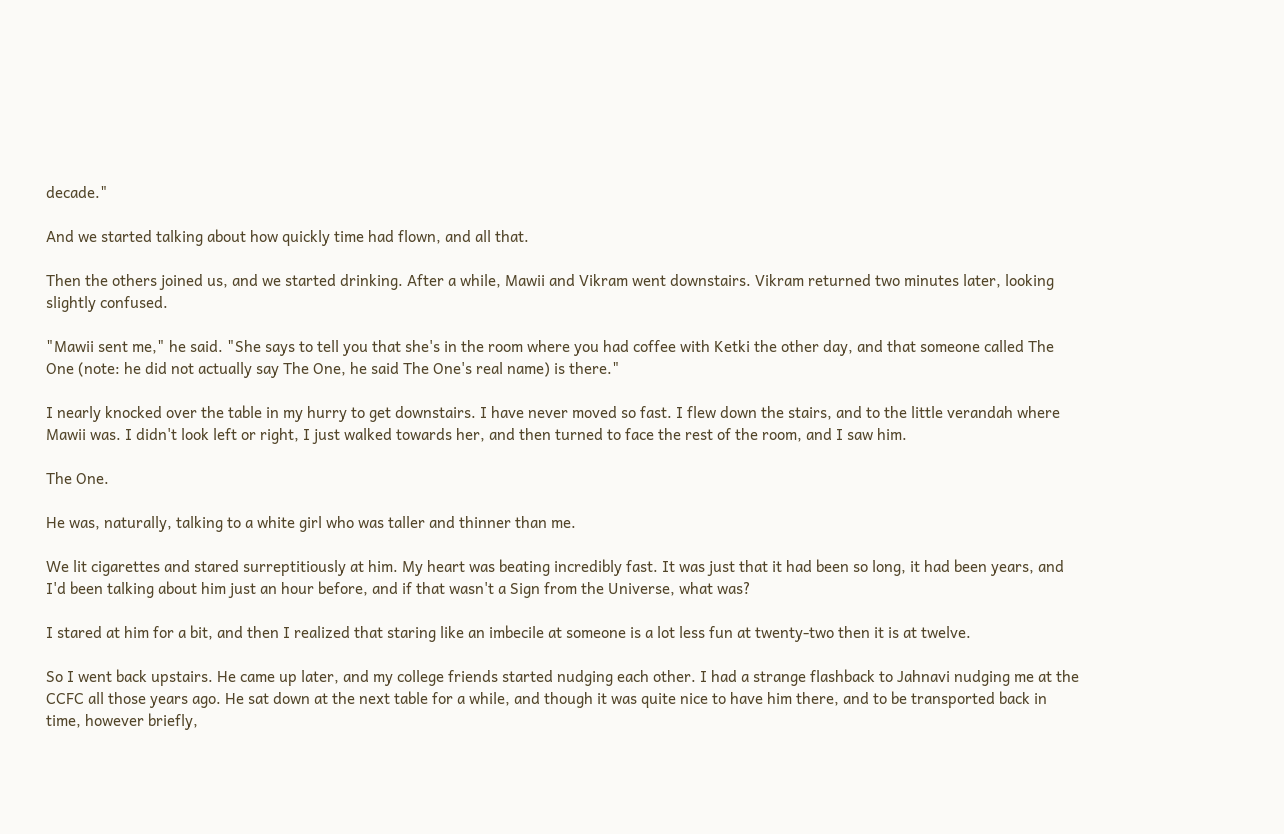decade."

And we started talking about how quickly time had flown, and all that.

Then the others joined us, and we started drinking. After a while, Mawii and Vikram went downstairs. Vikram returned two minutes later, looking slightly confused.

"Mawii sent me," he said. "She says to tell you that she's in the room where you had coffee with Ketki the other day, and that someone called The One (note: he did not actually say The One, he said The One's real name) is there."

I nearly knocked over the table in my hurry to get downstairs. I have never moved so fast. I flew down the stairs, and to the little verandah where Mawii was. I didn't look left or right, I just walked towards her, and then turned to face the rest of the room, and I saw him.

The One.

He was, naturally, talking to a white girl who was taller and thinner than me.

We lit cigarettes and stared surreptitiously at him. My heart was beating incredibly fast. It was just that it had been so long, it had been years, and I'd been talking about him just an hour before, and if that wasn't a Sign from the Universe, what was?

I stared at him for a bit, and then I realized that staring like an imbecile at someone is a lot less fun at twenty-two then it is at twelve.

So I went back upstairs. He came up later, and my college friends started nudging each other. I had a strange flashback to Jahnavi nudging me at the CCFC all those years ago. He sat down at the next table for a while, and though it was quite nice to have him there, and to be transported back in time, however briefly,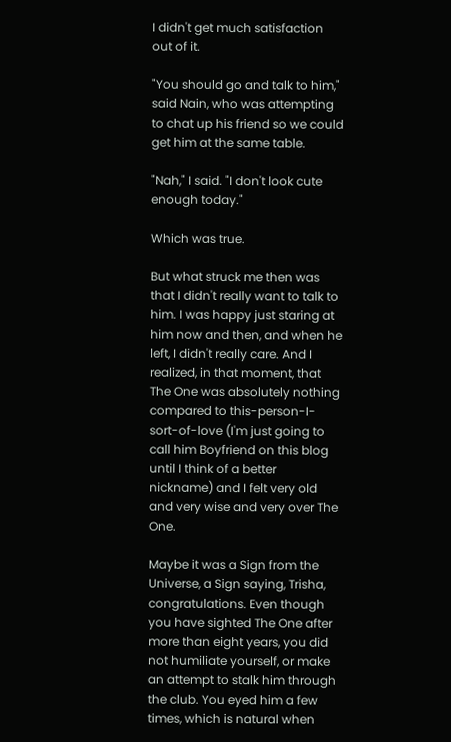I didn't get much satisfaction out of it.

"You should go and talk to him," said Nain, who was attempting to chat up his friend so we could get him at the same table.

"Nah," I said. "I don't look cute enough today."

Which was true.

But what struck me then was that I didn't really want to talk to him. I was happy just staring at him now and then, and when he left, I didn't really care. And I realized, in that moment, that The One was absolutely nothing compared to this-person-I-sort-of-love (I'm just going to call him Boyfriend on this blog until I think of a better nickname) and I felt very old and very wise and very over The One.

Maybe it was a Sign from the Universe, a Sign saying, Trisha, congratulations. Even though you have sighted The One after more than eight years, you did not humiliate yourself, or make an attempt to stalk him through the club. You eyed him a few times, which is natural when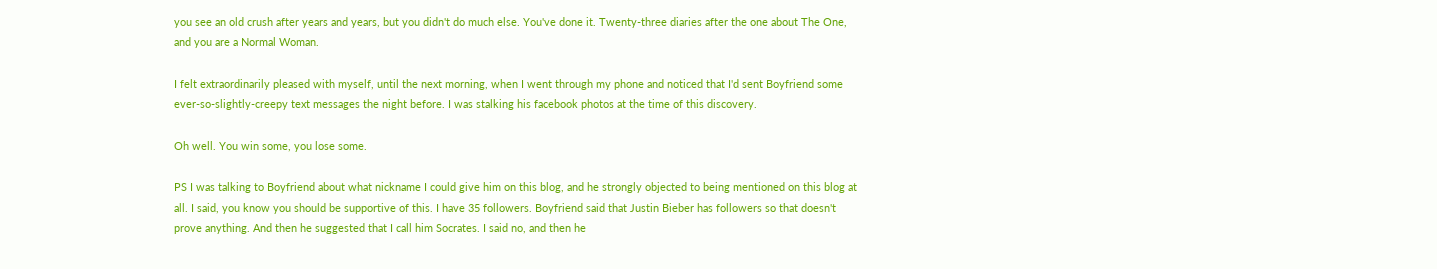you see an old crush after years and years, but you didn't do much else. You've done it. Twenty-three diaries after the one about The One, and you are a Normal Woman.

I felt extraordinarily pleased with myself, until the next morning, when I went through my phone and noticed that I'd sent Boyfriend some ever-so-slightly-creepy text messages the night before. I was stalking his facebook photos at the time of this discovery.

Oh well. You win some, you lose some.

PS I was talking to Boyfriend about what nickname I could give him on this blog, and he strongly objected to being mentioned on this blog at all. I said, you know you should be supportive of this. I have 35 followers. Boyfriend said that Justin Bieber has followers so that doesn't prove anything. And then he suggested that I call him Socrates. I said no, and then he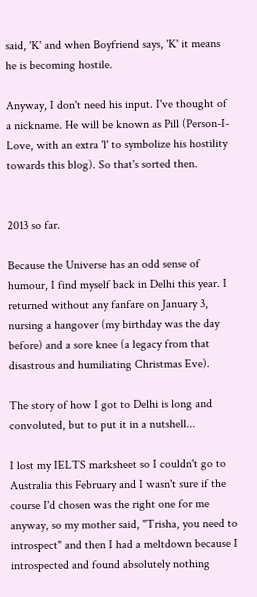said, 'K' and when Boyfriend says, 'K' it means he is becoming hostile.

Anyway, I don't need his input. I've thought of a nickname. He will be known as Pill (Person-I-Love, with an extra 'l' to symbolize his hostility towards this blog). So that's sorted then.


2013 so far.

Because the Universe has an odd sense of humour, I find myself back in Delhi this year. I returned without any fanfare on January 3, nursing a hangover (my birthday was the day before) and a sore knee (a legacy from that disastrous and humiliating Christmas Eve).

The story of how I got to Delhi is long and convoluted, but to put it in a nutshell...

I lost my IELTS marksheet so I couldn't go to Australia this February and I wasn't sure if the course I'd chosen was the right one for me anyway, so my mother said, "Trisha, you need to introspect" and then I had a meltdown because I introspected and found absolutely nothing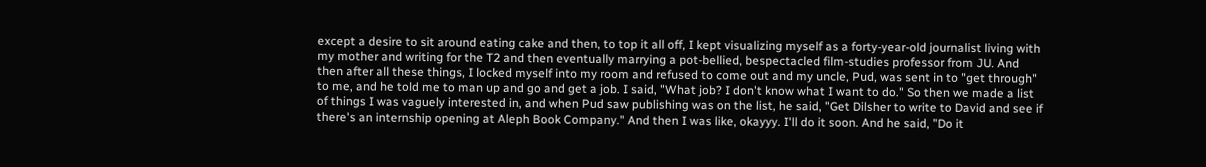except a desire to sit around eating cake and then, to top it all off, I kept visualizing myself as a forty-year-old journalist living with my mother and writing for the T2 and then eventually marrying a pot-bellied, bespectacled film-studies professor from JU. And then after all these things, I locked myself into my room and refused to come out and my uncle, Pud, was sent in to "get through" to me, and he told me to man up and go and get a job. I said, "What job? I don't know what I want to do." So then we made a list of things I was vaguely interested in, and when Pud saw publishing was on the list, he said, "Get Dilsher to write to David and see if there's an internship opening at Aleph Book Company." And then I was like, okayyy. I'll do it soon. And he said, "Do it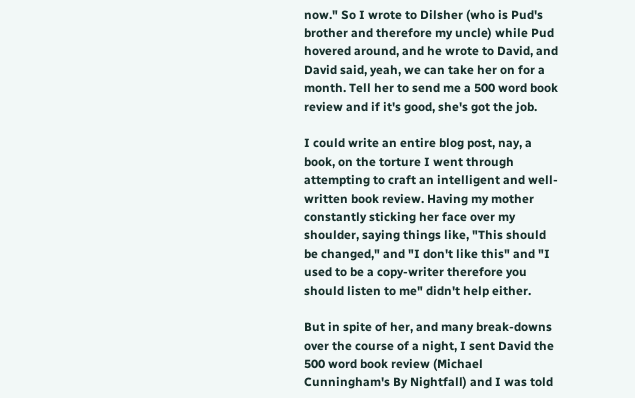now." So I wrote to Dilsher (who is Pud's brother and therefore my uncle) while Pud hovered around, and he wrote to David, and David said, yeah, we can take her on for a month. Tell her to send me a 500 word book review and if it's good, she's got the job.

I could write an entire blog post, nay, a book, on the torture I went through attempting to craft an intelligent and well-written book review. Having my mother constantly sticking her face over my shoulder, saying things like, "This should be changed," and "I don't like this" and "I used to be a copy-writer therefore you should listen to me" didn't help either.

But in spite of her, and many break-downs over the course of a night, I sent David the 500 word book review (Michael Cunningham's By Nightfall) and I was told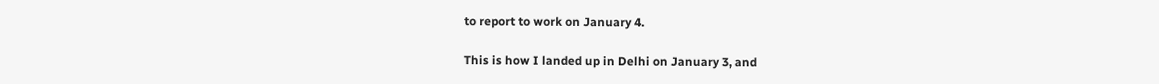to report to work on January 4.

This is how I landed up in Delhi on January 3, and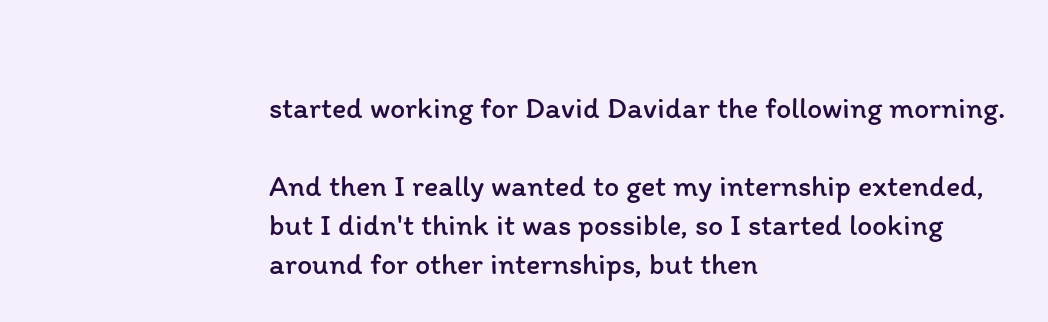started working for David Davidar the following morning.

And then I really wanted to get my internship extended, but I didn't think it was possible, so I started looking around for other internships, but then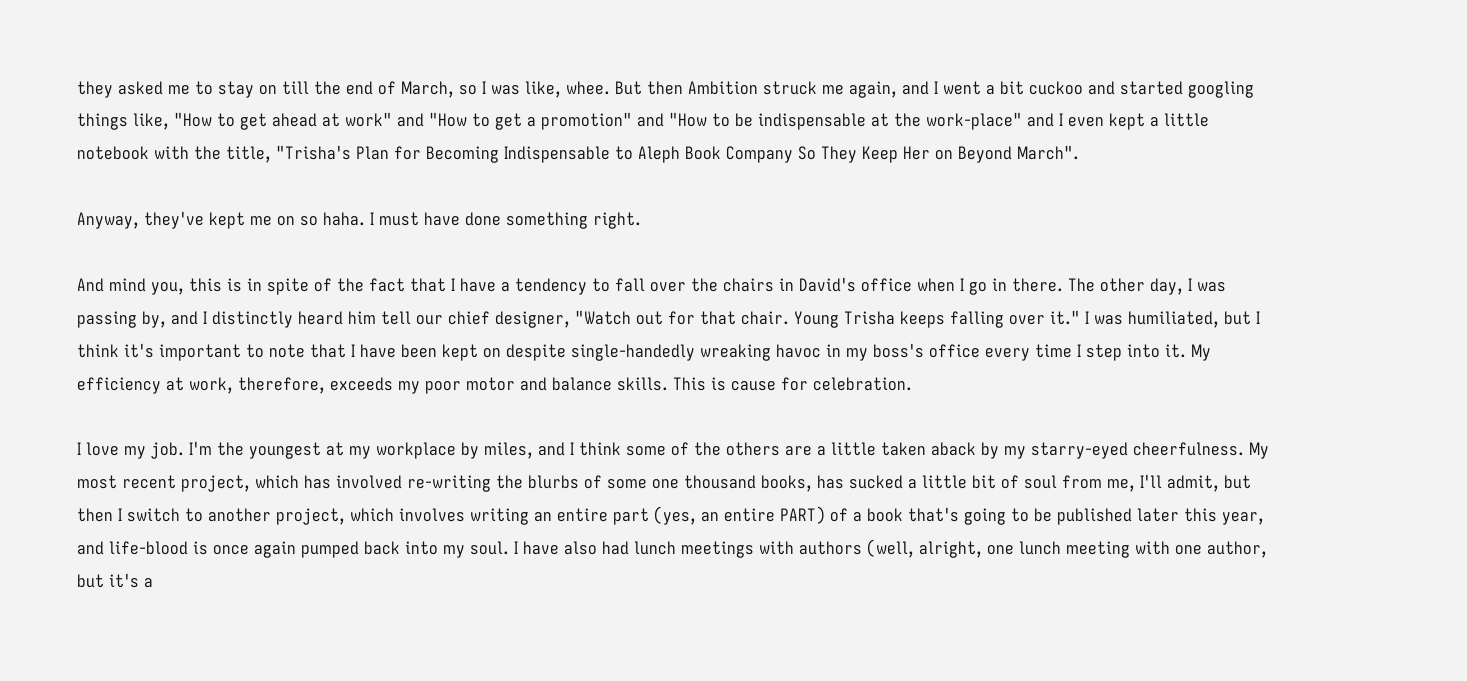they asked me to stay on till the end of March, so I was like, whee. But then Ambition struck me again, and I went a bit cuckoo and started googling things like, "How to get ahead at work" and "How to get a promotion" and "How to be indispensable at the work-place" and I even kept a little notebook with the title, "Trisha's Plan for Becoming Indispensable to Aleph Book Company So They Keep Her on Beyond March".

Anyway, they've kept me on so haha. I must have done something right.

And mind you, this is in spite of the fact that I have a tendency to fall over the chairs in David's office when I go in there. The other day, I was passing by, and I distinctly heard him tell our chief designer, "Watch out for that chair. Young Trisha keeps falling over it." I was humiliated, but I think it's important to note that I have been kept on despite single-handedly wreaking havoc in my boss's office every time I step into it. My efficiency at work, therefore, exceeds my poor motor and balance skills. This is cause for celebration.

I love my job. I'm the youngest at my workplace by miles, and I think some of the others are a little taken aback by my starry-eyed cheerfulness. My most recent project, which has involved re-writing the blurbs of some one thousand books, has sucked a little bit of soul from me, I'll admit, but then I switch to another project, which involves writing an entire part (yes, an entire PART) of a book that's going to be published later this year, and life-blood is once again pumped back into my soul. I have also had lunch meetings with authors (well, alright, one lunch meeting with one author, but it's a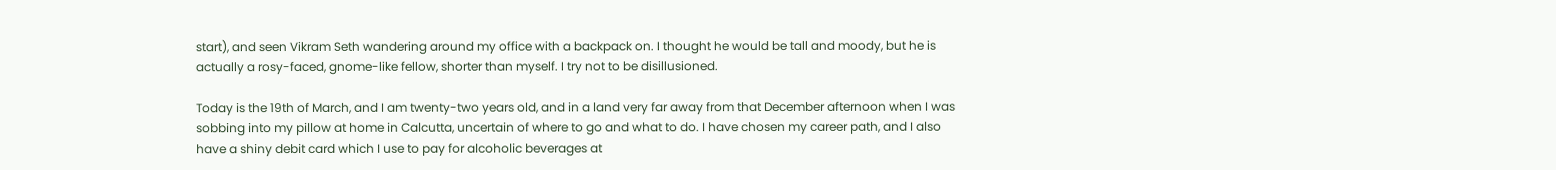start), and seen Vikram Seth wandering around my office with a backpack on. I thought he would be tall and moody, but he is actually a rosy-faced, gnome-like fellow, shorter than myself. I try not to be disillusioned.

Today is the 19th of March, and I am twenty-two years old, and in a land very far away from that December afternoon when I was sobbing into my pillow at home in Calcutta, uncertain of where to go and what to do. I have chosen my career path, and I also have a shiny debit card which I use to pay for alcoholic beverages at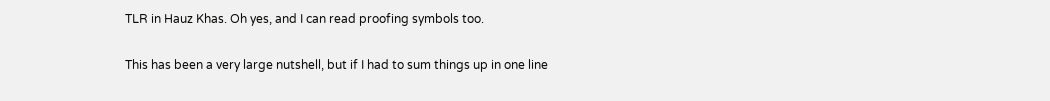TLR in Hauz Khas. Oh yes, and I can read proofing symbols too.

This has been a very large nutshell, but if I had to sum things up in one line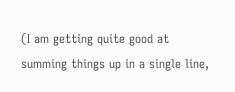(I am getting quite good at summing things up in a single line,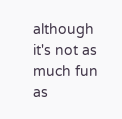although it's not as much fun as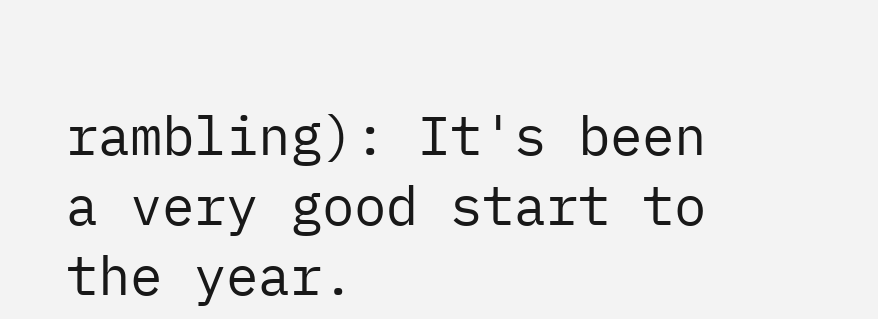rambling): It's been a very good start to the year.